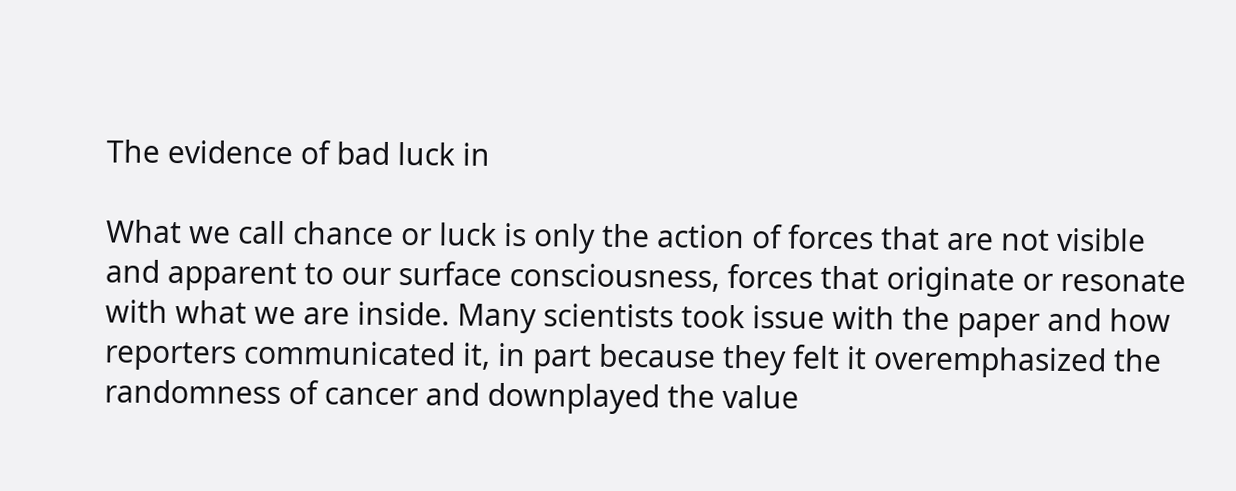The evidence of bad luck in

What we call chance or luck is only the action of forces that are not visible and apparent to our surface consciousness, forces that originate or resonate with what we are inside. Many scientists took issue with the paper and how reporters communicated it, in part because they felt it overemphasized the randomness of cancer and downplayed the value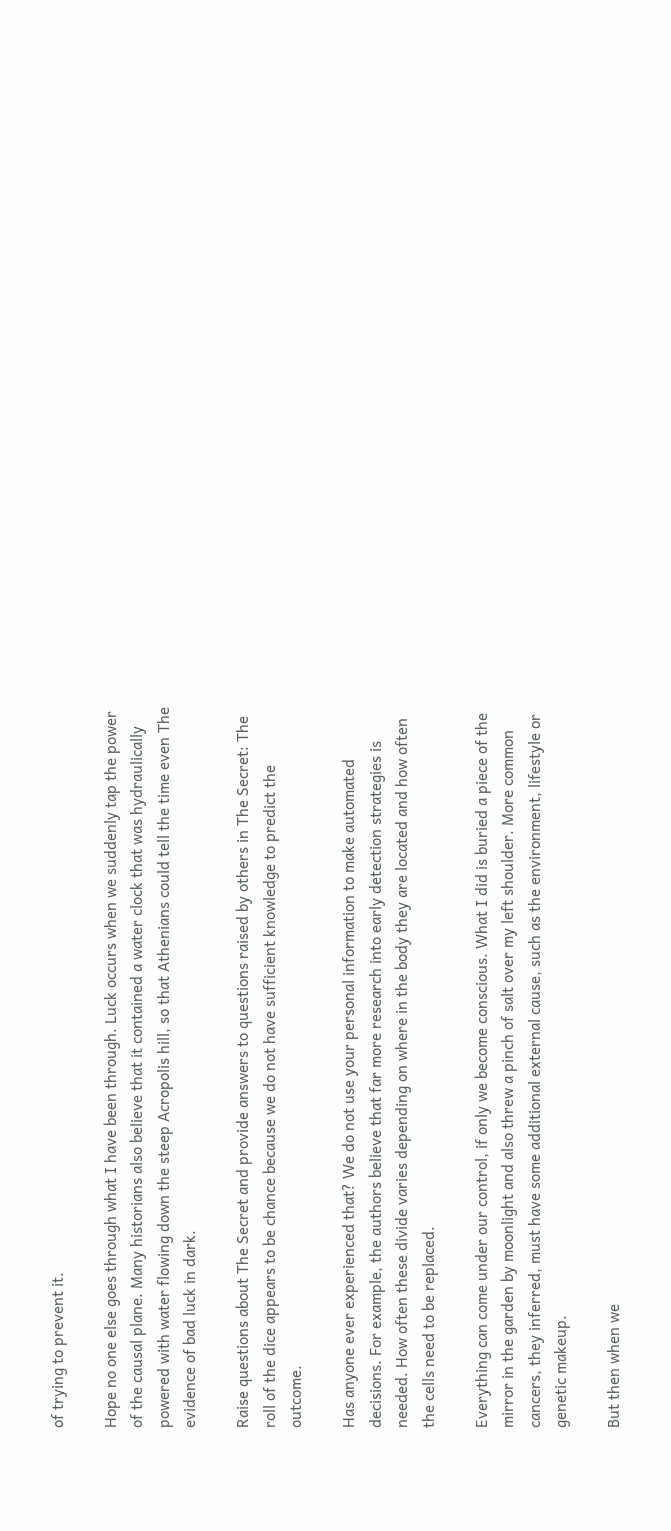of trying to prevent it.

Hope no one else goes through what I have been through. Luck occurs when we suddenly tap the power of the causal plane. Many historians also believe that it contained a water clock that was hydraulically powered with water flowing down the steep Acropolis hill, so that Athenians could tell the time even The evidence of bad luck in dark.

Raise questions about The Secret and provide answers to questions raised by others in The Secret: The roll of the dice appears to be chance because we do not have sufficient knowledge to predict the outcome.

Has anyone ever experienced that? We do not use your personal information to make automated decisions. For example, the authors believe that far more research into early detection strategies is needed. How often these divide varies depending on where in the body they are located and how often the cells need to be replaced.

Everything can come under our control, if only we become conscious. What I did is buried a piece of the mirror in the garden by moonlight and also threw a pinch of salt over my left shoulder. More common cancers, they inferred, must have some additional external cause, such as the environment, lifestyle or genetic makeup.

But then when we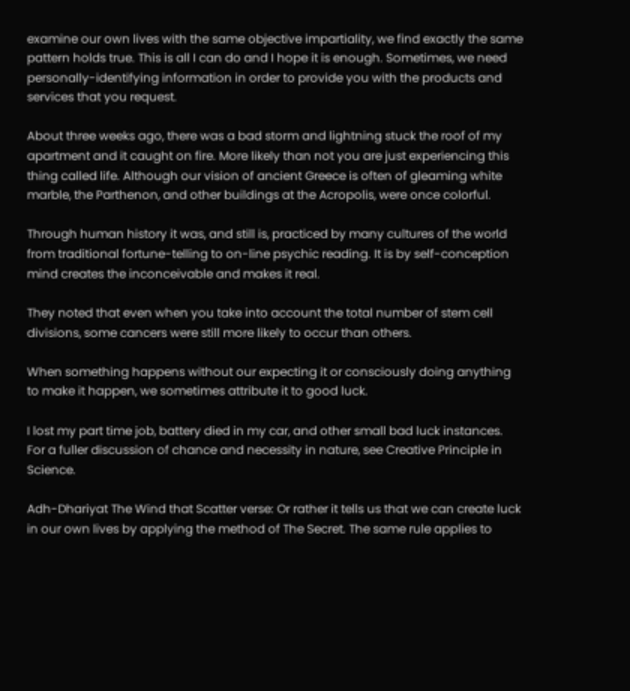examine our own lives with the same objective impartiality, we find exactly the same pattern holds true. This is all I can do and I hope it is enough. Sometimes, we need personally-identifying information in order to provide you with the products and services that you request.

About three weeks ago, there was a bad storm and lightning stuck the roof of my apartment and it caught on fire. More likely than not you are just experiencing this thing called life. Although our vision of ancient Greece is often of gleaming white marble, the Parthenon, and other buildings at the Acropolis, were once colorful.

Through human history it was, and still is, practiced by many cultures of the world from traditional fortune-telling to on-line psychic reading. It is by self-conception mind creates the inconceivable and makes it real.

They noted that even when you take into account the total number of stem cell divisions, some cancers were still more likely to occur than others.

When something happens without our expecting it or consciously doing anything to make it happen, we sometimes attribute it to good luck.

I lost my part time job, battery died in my car, and other small bad luck instances. For a fuller discussion of chance and necessity in nature, see Creative Principle in Science.

Adh-Dhariyat The Wind that Scatter verse: Or rather it tells us that we can create luck in our own lives by applying the method of The Secret. The same rule applies to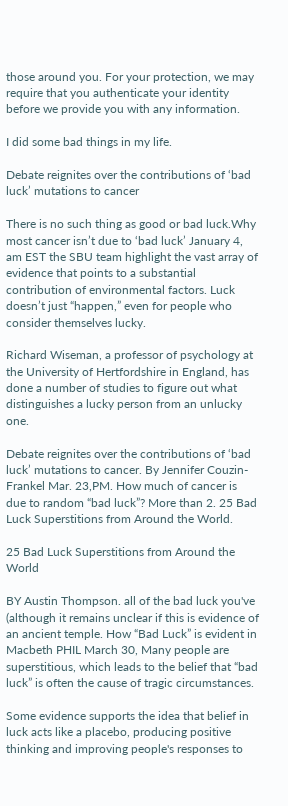those around you. For your protection, we may require that you authenticate your identity before we provide you with any information.

I did some bad things in my life.

Debate reignites over the contributions of ‘bad luck’ mutations to cancer

There is no such thing as good or bad luck.Why most cancer isn’t due to ‘bad luck’ January 4, am EST the SBU team highlight the vast array of evidence that points to a substantial contribution of environmental factors. Luck doesn’t just “happen,” even for people who consider themselves lucky.

Richard Wiseman, a professor of psychology at the University of Hertfordshire in England, has done a number of studies to figure out what distinguishes a lucky person from an unlucky one.

Debate reignites over the contributions of ‘bad luck’ mutations to cancer. By Jennifer Couzin-Frankel Mar. 23,PM. How much of cancer is due to random “bad luck”? More than 2. 25 Bad Luck Superstitions from Around the World.

25 Bad Luck Superstitions from Around the World

BY Austin Thompson. all of the bad luck you've (although it remains unclear if this is evidence of an ancient temple. How “Bad Luck” is evident in Macbeth PHIL March 30, Many people are superstitious, which leads to the belief that “bad luck” is often the cause of tragic circumstances.

Some evidence supports the idea that belief in luck acts like a placebo, producing positive thinking and improving people's responses to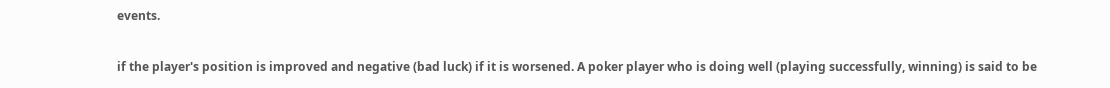events.

if the player's position is improved and negative (bad luck) if it is worsened. A poker player who is doing well (playing successfully, winning) is said to be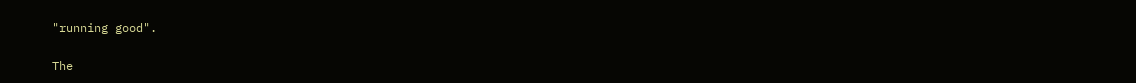"running good".

The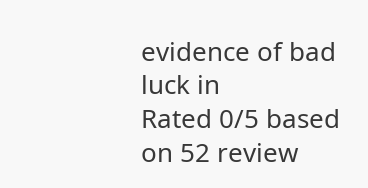evidence of bad luck in
Rated 0/5 based on 52 review